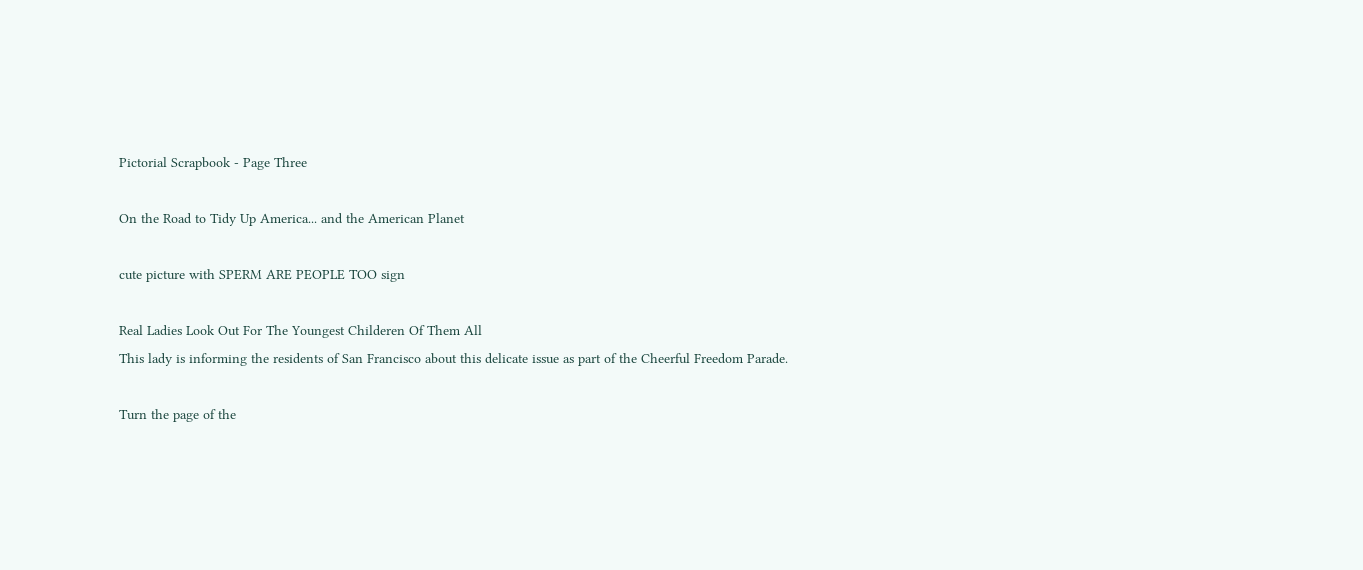Pictorial Scrapbook - Page Three

On the Road to Tidy Up America... and the American Planet

cute picture with SPERM ARE PEOPLE TOO sign

Real Ladies Look Out For The Youngest Childeren Of Them All
This lady is informing the residents of San Francisco about this delicate issue as part of the Cheerful Freedom Parade.

Turn the page of the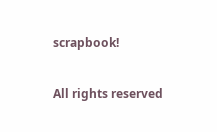scrapbook!

All rights reserved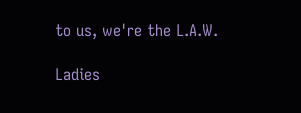to us, we're the L.A.W.

Ladies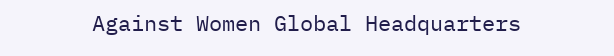Against Women Global Headquarters